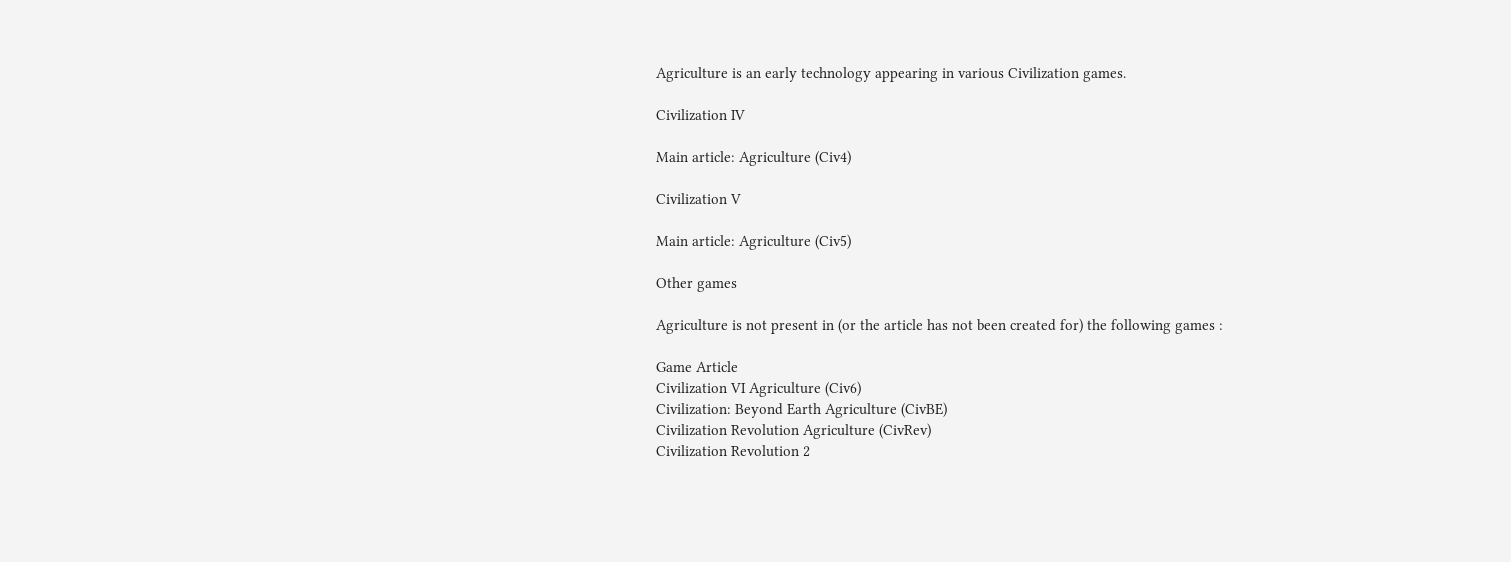Agriculture is an early technology appearing in various Civilization games.

Civilization IV

Main article: Agriculture (Civ4)

Civilization V

Main article: Agriculture (Civ5)

Other games

Agriculture is not present in (or the article has not been created for) the following games :

Game Article
Civilization VI Agriculture (Civ6)
Civilization: Beyond Earth Agriculture (CivBE)
Civilization Revolution Agriculture (CivRev)
Civilization Revolution 2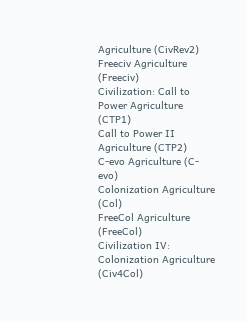Agriculture (CivRev2)
Freeciv Agriculture (Freeciv)
Civilization: Call to Power Agriculture (CTP1)
Call to Power II Agriculture (CTP2)
C-evo Agriculture (C-evo)
Colonization Agriculture (Col)
FreeCol Agriculture (FreeCol)
Civilization IV: Colonization Agriculture (Civ4Col)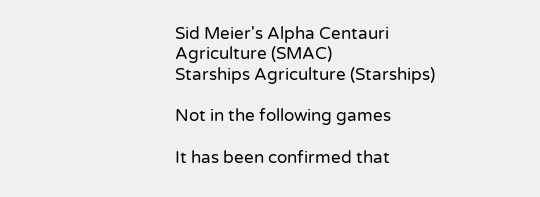Sid Meier's Alpha Centauri Agriculture (SMAC)
Starships Agriculture (Starships)

Not in the following games

It has been confirmed that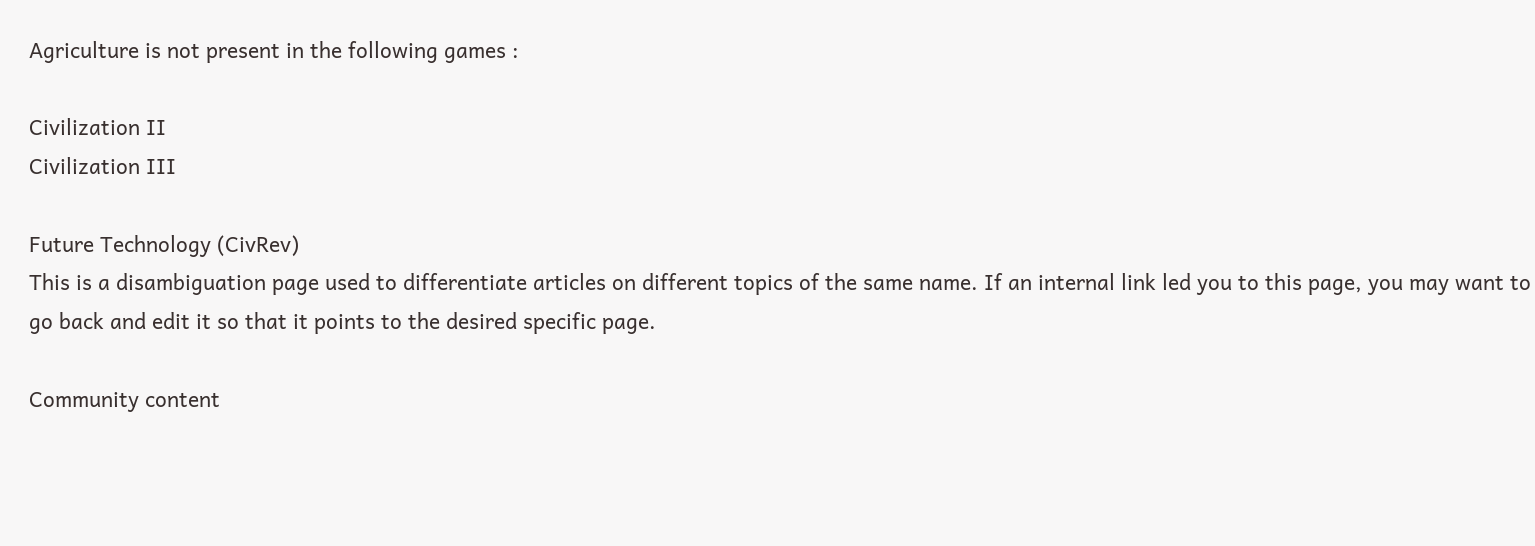Agriculture is not present in the following games :

Civilization II
Civilization III

Future Technology (CivRev)
This is a disambiguation page used to differentiate articles on different topics of the same name. If an internal link led you to this page, you may want to go back and edit it so that it points to the desired specific page.

Community content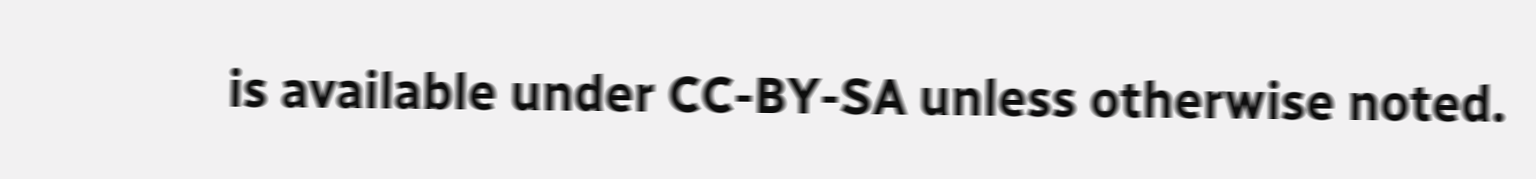is available under CC-BY-SA unless otherwise noted.